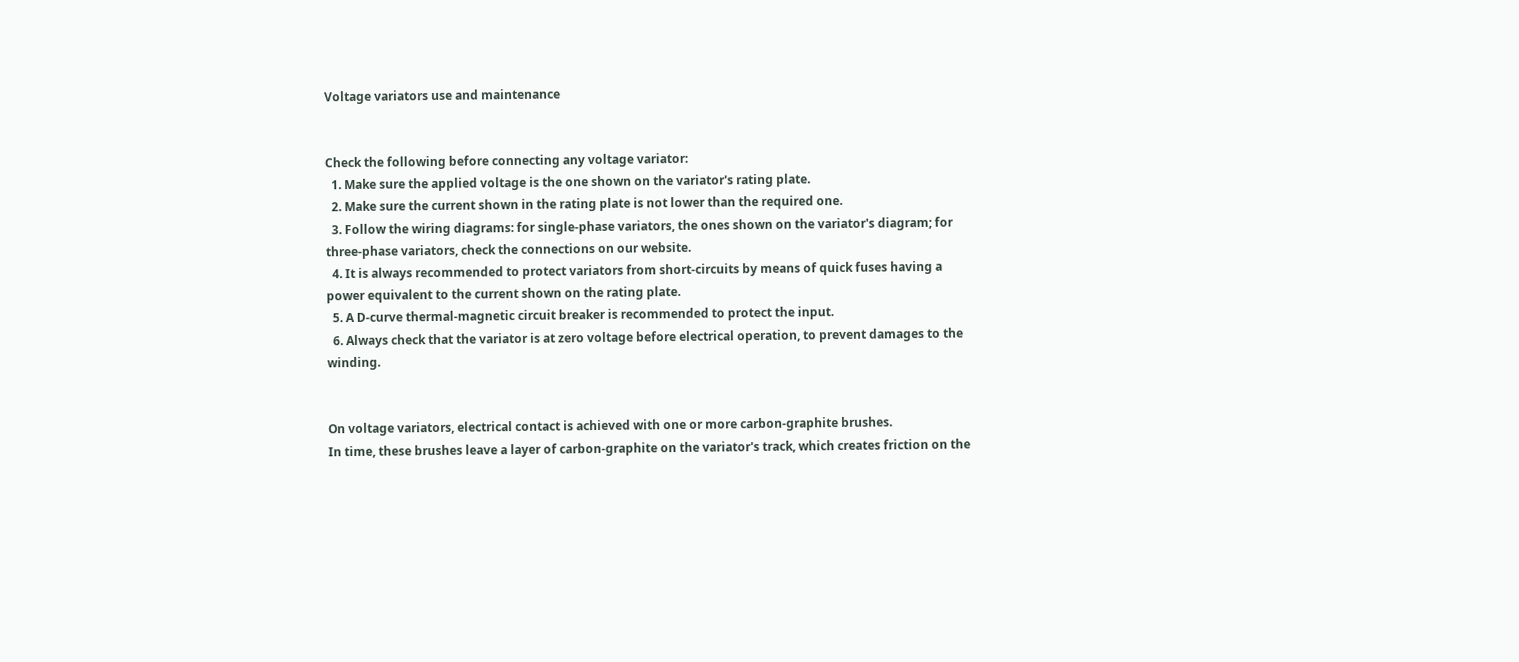Voltage variators use and maintenance


Check the following before connecting any voltage variator:
  1. Make sure the applied voltage is the one shown on the variator's rating plate.
  2. Make sure the current shown in the rating plate is not lower than the required one.
  3. Follow the wiring diagrams: for single-phase variators, the ones shown on the variator's diagram; for three-phase variators, check the connections on our website.
  4. It is always recommended to protect variators from short-circuits by means of quick fuses having a power equivalent to the current shown on the rating plate.
  5. A D-curve thermal-magnetic circuit breaker is recommended to protect the input.
  6. Always check that the variator is at zero voltage before electrical operation, to prevent damages to the winding.


On voltage variators, electrical contact is achieved with one or more carbon-graphite brushes.
In time, these brushes leave a layer of carbon-graphite on the variator's track, which creates friction on the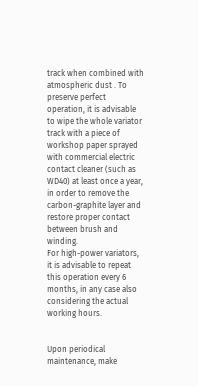track when combined with atmospheric dust . To preserve perfect operation, it is advisable to wipe the whole variator track with a piece of workshop paper sprayed with commercial electric contact cleaner (such as WD40) at least once a year, in order to remove the carbon-graphite layer and restore proper contact between brush and winding.
For high-power variators, it is advisable to repeat this operation every 6 months, in any case also considering the actual working hours.


Upon periodical maintenance, make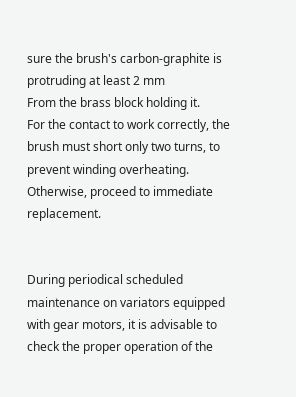sure the brush's carbon-graphite is protruding at least 2 mm
From the brass block holding it.
For the contact to work correctly, the brush must short only two turns, to prevent winding overheating.
Otherwise, proceed to immediate replacement.


During periodical scheduled maintenance on variators equipped with gear motors, it is advisable to check the proper operation of the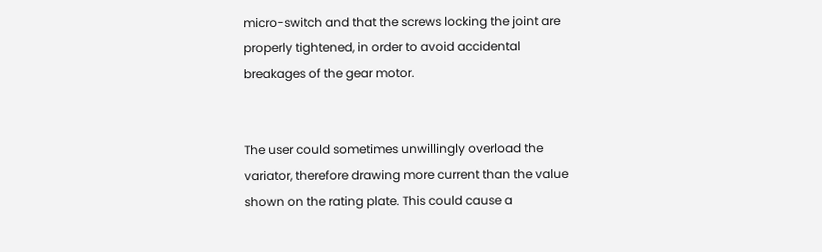micro-switch and that the screws locking the joint are properly tightened, in order to avoid accidental breakages of the gear motor.


The user could sometimes unwillingly overload the variator, therefore drawing more current than the value shown on the rating plate. This could cause a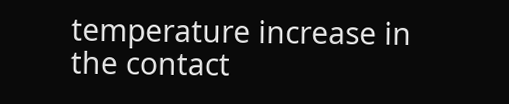temperature increase in the contact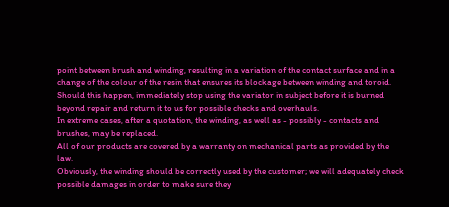point between brush and winding, resulting in a variation of the contact surface and in a change of the colour of the resin that ensures its blockage between winding and toroid.
Should this happen, immediately stop using the variator in subject before it is burned beyond repair and return it to us for possible checks and overhauls.
In extreme cases, after a quotation, the winding, as well as - possibly - contacts and brushes, may be replaced.
All of our products are covered by a warranty on mechanical parts as provided by the law.
Obviously, the winding should be correctly used by the customer; we will adequately check possible damages in order to make sure they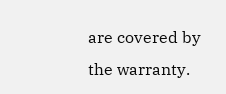are covered by the warranty.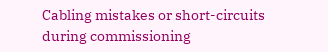Cabling mistakes or short-circuits during commissioning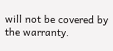will not be covered by the warranty.